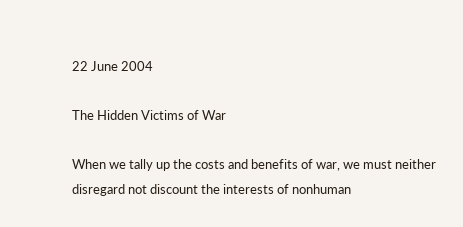22 June 2004

The Hidden Victims of War

When we tally up the costs and benefits of war, we must neither disregard not discount the interests of nonhuman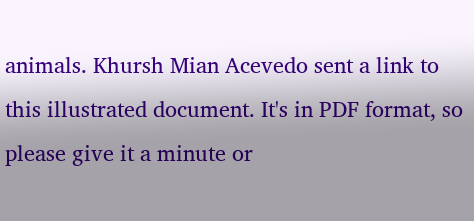animals. Khursh Mian Acevedo sent a link to this illustrated document. It's in PDF format, so please give it a minute or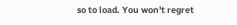so to load. You won't regret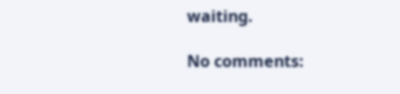waiting.

No comments: